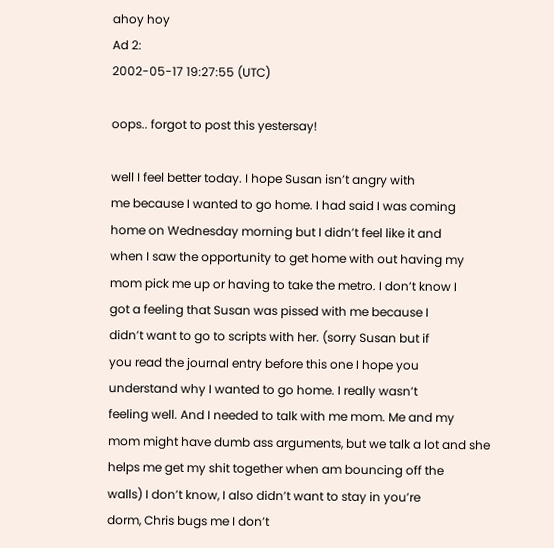ahoy hoy
Ad 2:
2002-05-17 19:27:55 (UTC)

oops.. forgot to post this yestersay!

well I feel better today. I hope Susan isn’t angry with
me because I wanted to go home. I had said I was coming
home on Wednesday morning but I didn’t feel like it and
when I saw the opportunity to get home with out having my
mom pick me up or having to take the metro. I don’t know I
got a feeling that Susan was pissed with me because I
didn’t want to go to scripts with her. (sorry Susan but if
you read the journal entry before this one I hope you
understand why I wanted to go home. I really wasn’t
feeling well. And I needed to talk with me mom. Me and my
mom might have dumb ass arguments, but we talk a lot and she
helps me get my shit together when am bouncing off the
walls) I don’t know, I also didn’t want to stay in you’re
dorm, Chris bugs me I don’t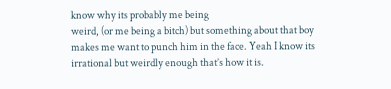know why its probably me being
weird, (or me being a bitch) but something about that boy
makes me want to punch him in the face. Yeah I know its
irrational but weirdly enough that’s how it is.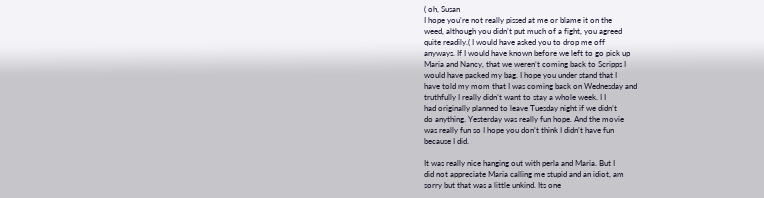( oh, Susan
I hope you’re not really pissed at me or blame it on the
weed, although you didn’t put much of a fight, you agreed
quite readily.( I would have asked you to drop me off
anyways. If I would have known before we left to go pick up
Maria and Nancy, that we weren’t coming back to Scripps I
would have packed my bag. I hope you under stand that I
have told my mom that I was coming back on Wednesday and
truthfully I really didn’t want to stay a whole week. I I
had originally planned to leave Tuesday night if we didn’t
do anything. Yesterday was really fun hope. And the movie
was really fun so I hope you don’t think I didn’t have fun
because I did.

It was really nice hanging out with perla and Maria. But I
did not appreciate Maria calling me stupid and an idiot, am
sorry but that was a little unkind. Its one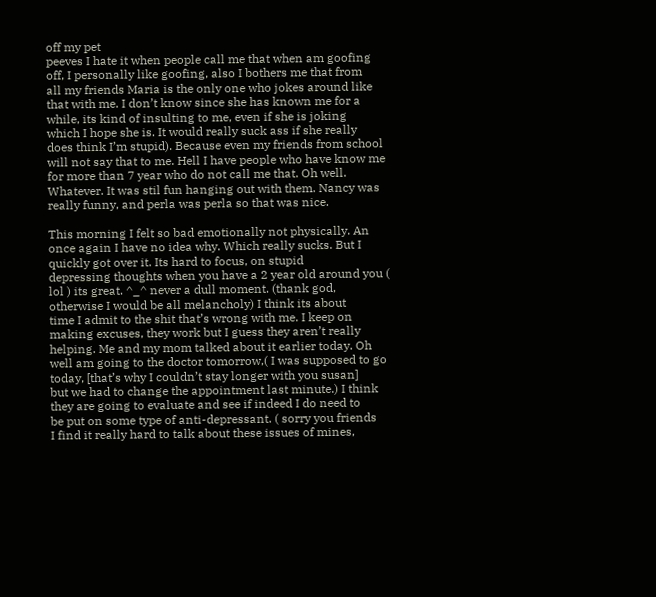off my pet
peeves I hate it when people call me that when am goofing
off, I personally like goofing, also I bothers me that from
all my friends Maria is the only one who jokes around like
that with me. I don’t know since she has known me for a
while, its kind of insulting to me, even if she is joking
which I hope she is. It would really suck ass if she really
does think I’m stupid). Because even my friends from school
will not say that to me. Hell I have people who have know me
for more than 7 year who do not call me that. Oh well.
Whatever. It was stil fun hanging out with them. Nancy was
really funny, and perla was perla so that was nice.

This morning I felt so bad emotionally not physically. An
once again I have no idea why. Which really sucks. But I
quickly got over it. Its hard to focus, on stupid
depressing thoughts when you have a 2 year old around you (
lol ) its great. ^_^ never a dull moment. (thank god,
otherwise I would be all melancholy) I think its about
time I admit to the shit that’s wrong with me. I keep on
making excuses, they work but I guess they aren’t really
helping. Me and my mom talked about it earlier today. Oh
well am going to the doctor tomorrow,( I was supposed to go
today, [that’s why I couldn’t stay longer with you susan]
but we had to change the appointment last minute.) I think
they are going to evaluate and see if indeed I do need to
be put on some type of anti-depressant. ( sorry you friends
I find it really hard to talk about these issues of mines,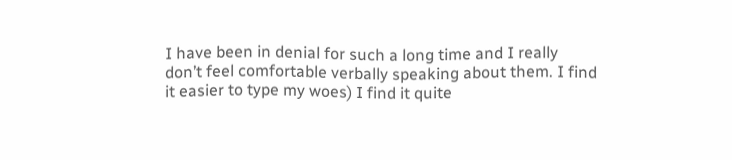I have been in denial for such a long time and I really
don’t feel comfortable verbally speaking about them. I find
it easier to type my woes) I find it quite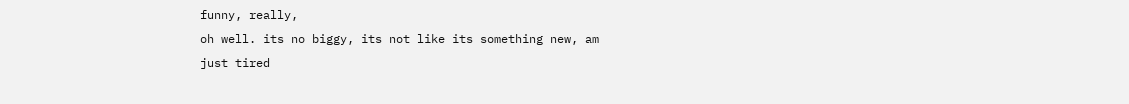funny, really,
oh well. its no biggy, its not like its something new, am
just tired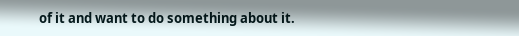of it and want to do something about it.